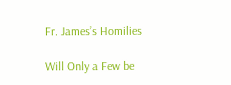Fr. James’s Homilies

Will Only a Few be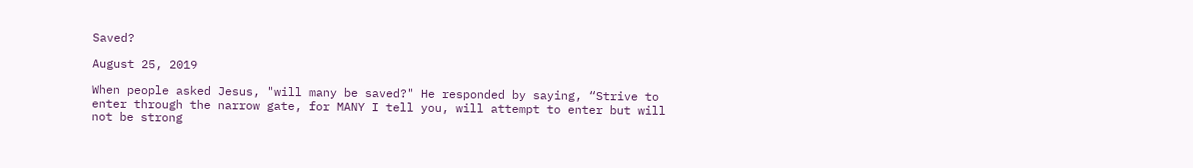Saved?

August 25, 2019

When people asked Jesus, "will many be saved?" He responded by saying, “Strive to enter through the narrow gate, for MANY I tell you, will attempt to enter but will not be strong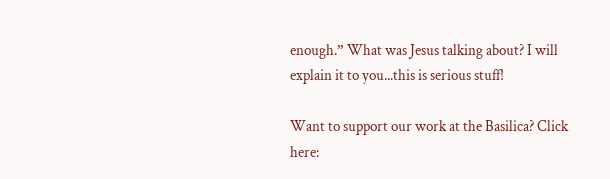enough.” What was Jesus talking about? I will explain it to you...this is serious stuff!

Want to support our work at the Basilica? Click here: